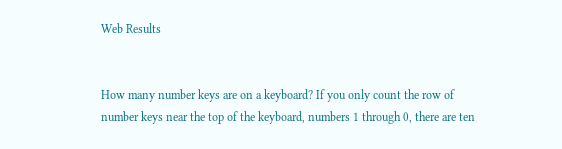Web Results


How many number keys are on a keyboard? If you only count the row of number keys near the top of the keyboard, numbers 1 through 0, there are ten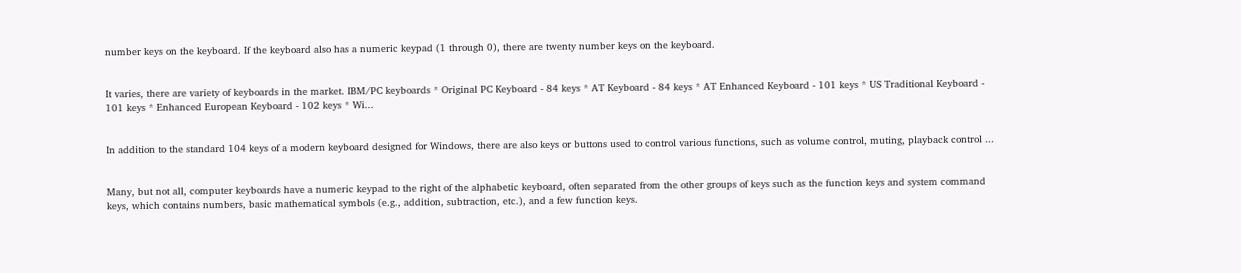number keys on the keyboard. If the keyboard also has a numeric keypad (1 through 0), there are twenty number keys on the keyboard.


It varies, there are variety of keyboards in the market. IBM/PC keyboards * Original PC Keyboard - 84 keys * AT Keyboard - 84 keys * AT Enhanced Keyboard - 101 keys * US Traditional Keyboard - 101 keys * Enhanced European Keyboard - 102 keys * Wi...


In addition to the standard 104 keys of a modern keyboard designed for Windows, there are also keys or buttons used to control various functions, such as volume control, muting, playback control ...


Many, but not all, computer keyboards have a numeric keypad to the right of the alphabetic keyboard, often separated from the other groups of keys such as the function keys and system command keys, which contains numbers, basic mathematical symbols (e.g., addition, subtraction, etc.), and a few function keys.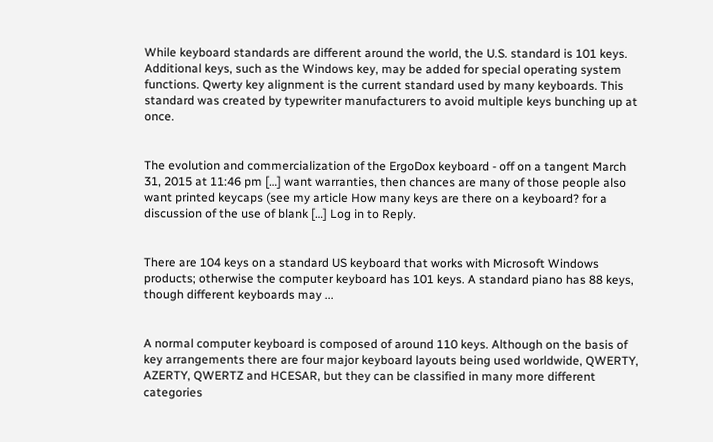While keyboard standards are different around the world, the U.S. standard is 101 keys. Additional keys, such as the Windows key, may be added for special operating system functions. Qwerty key alignment is the current standard used by many keyboards. This standard was created by typewriter manufacturers to avoid multiple keys bunching up at once.


The evolution and commercialization of the ErgoDox keyboard - off on a tangent March 31, 2015 at 11:46 pm […] want warranties, then chances are many of those people also want printed keycaps (see my article How many keys are there on a keyboard? for a discussion of the use of blank […] Log in to Reply.


There are 104 keys on a standard US keyboard that works with Microsoft Windows products; otherwise the computer keyboard has 101 keys. A standard piano has 88 keys, though different keyboards may ...


A normal computer keyboard is composed of around 110 keys. Although on the basis of key arrangements there are four major keyboard layouts being used worldwide, QWERTY, AZERTY, QWERTZ and HCESAR, but they can be classified in many more different categories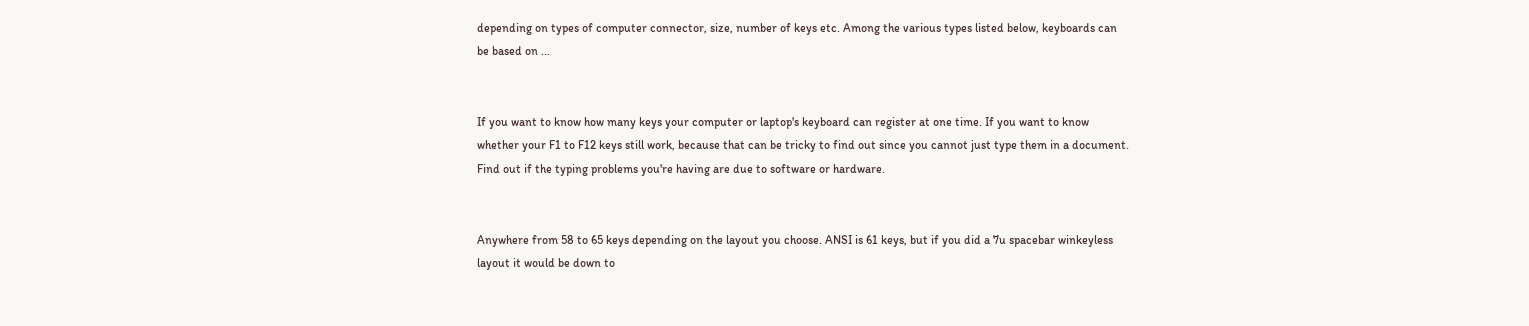depending on types of computer connector, size, number of keys etc. Among the various types listed below, keyboards can be based on ...


If you want to know how many keys your computer or laptop's keyboard can register at one time. If you want to know whether your F1 to F12 keys still work, because that can be tricky to find out since you cannot just type them in a document. Find out if the typing problems you're having are due to software or hardware.


Anywhere from 58 to 65 keys depending on the layout you choose. ANSI is 61 keys, but if you did a 7u spacebar winkeyless layout it would be down to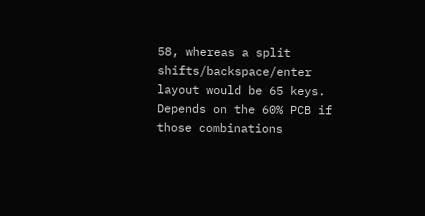58, whereas a split shifts/backspace/enter layout would be 65 keys. Depends on the 60% PCB if those combinations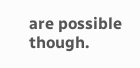are possible though.